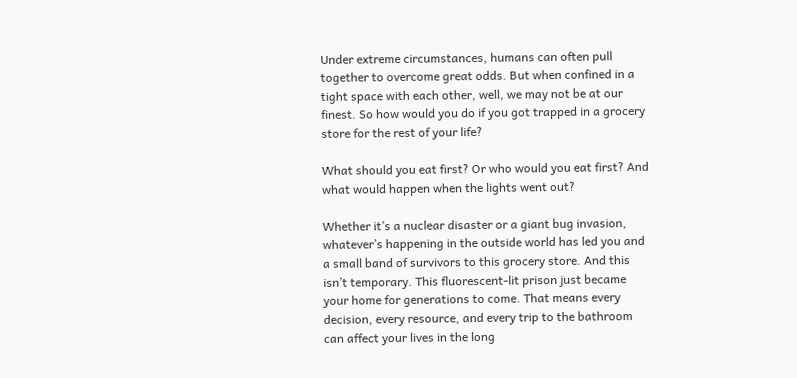Under extreme circumstances, humans can often pull together to overcome great odds. But when confined in a tight space with each other, well, we may not be at our finest. So how would you do if you got trapped in a grocery store for the rest of your life?

What should you eat first? Or who would you eat first? And what would happen when the lights went out?

Whether it’s a nuclear disaster or a giant bug invasion, whatever’s happening in the outside world has led you and a small band of survivors to this grocery store. And this isn’t temporary. This fluorescent-lit prison just became your home for generations to come. That means every decision, every resource, and every trip to the bathroom can affect your lives in the long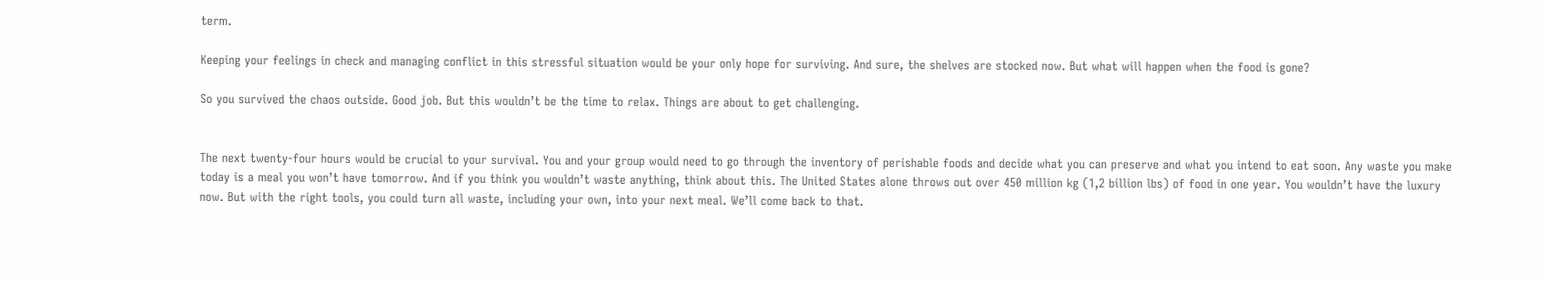term.

Keeping your feelings in check and managing conflict in this stressful situation would be your only hope for surviving. And sure, the shelves are stocked now. But what will happen when the food is gone?

So you survived the chaos outside. Good job. But this wouldn’t be the time to relax. Things are about to get challenging.


The next twenty-four hours would be crucial to your survival. You and your group would need to go through the inventory of perishable foods and decide what you can preserve and what you intend to eat soon. Any waste you make today is a meal you won’t have tomorrow. And if you think you wouldn’t waste anything, think about this. The United States alone throws out over 450 million kg (1,2 billion lbs) of food in one year. You wouldn’t have the luxury now. But with the right tools, you could turn all waste, including your own, into your next meal. We’ll come back to that.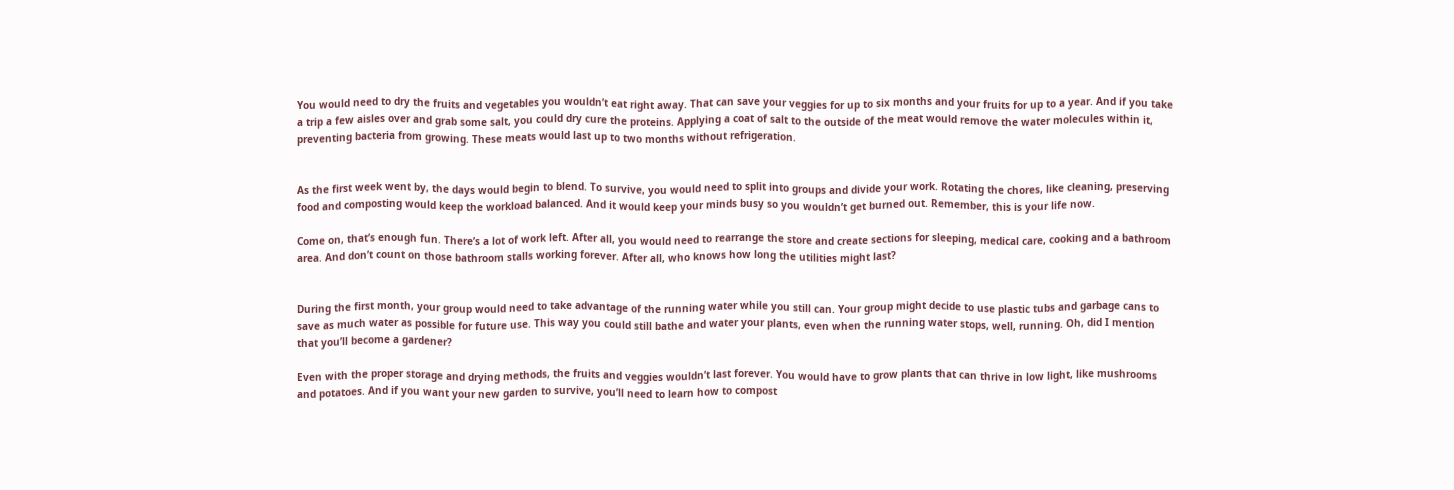You would need to dry the fruits and vegetables you wouldn’t eat right away. That can save your veggies for up to six months and your fruits for up to a year. And if you take a trip a few aisles over and grab some salt, you could dry cure the proteins. Applying a coat of salt to the outside of the meat would remove the water molecules within it, preventing bacteria from growing. These meats would last up to two months without refrigeration.


As the first week went by, the days would begin to blend. To survive, you would need to split into groups and divide your work. Rotating the chores, like cleaning, preserving food and composting would keep the workload balanced. And it would keep your minds busy so you wouldn’t get burned out. Remember, this is your life now.

Come on, that’s enough fun. There’s a lot of work left. After all, you would need to rearrange the store and create sections for sleeping, medical care, cooking and a bathroom area. And don’t count on those bathroom stalls working forever. After all, who knows how long the utilities might last?


During the first month, your group would need to take advantage of the running water while you still can. Your group might decide to use plastic tubs and garbage cans to save as much water as possible for future use. This way you could still bathe and water your plants, even when the running water stops, well, running. Oh, did I mention that you’ll become a gardener?

Even with the proper storage and drying methods, the fruits and veggies wouldn’t last forever. You would have to grow plants that can thrive in low light, like mushrooms and potatoes. And if you want your new garden to survive, you’ll need to learn how to compost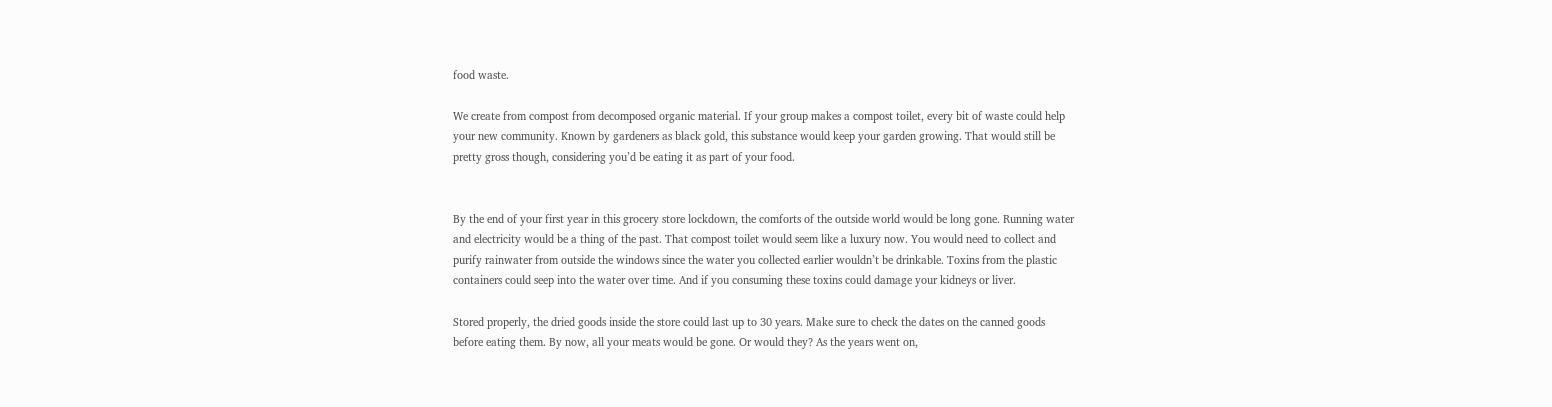food waste.

We create from compost from decomposed organic material. If your group makes a compost toilet, every bit of waste could help your new community. Known by gardeners as black gold, this substance would keep your garden growing. That would still be pretty gross though, considering you’d be eating it as part of your food.


By the end of your first year in this grocery store lockdown, the comforts of the outside world would be long gone. Running water and electricity would be a thing of the past. That compost toilet would seem like a luxury now. You would need to collect and purify rainwater from outside the windows since the water you collected earlier wouldn’t be drinkable. Toxins from the plastic containers could seep into the water over time. And if you consuming these toxins could damage your kidneys or liver.

Stored properly, the dried goods inside the store could last up to 30 years. Make sure to check the dates on the canned goods before eating them. By now, all your meats would be gone. Or would they? As the years went on,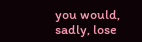you would, sadly, lose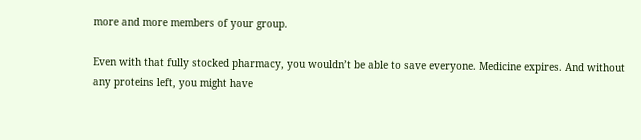more and more members of your group.

Even with that fully stocked pharmacy, you wouldn’t be able to save everyone. Medicine expires. And without any proteins left, you might have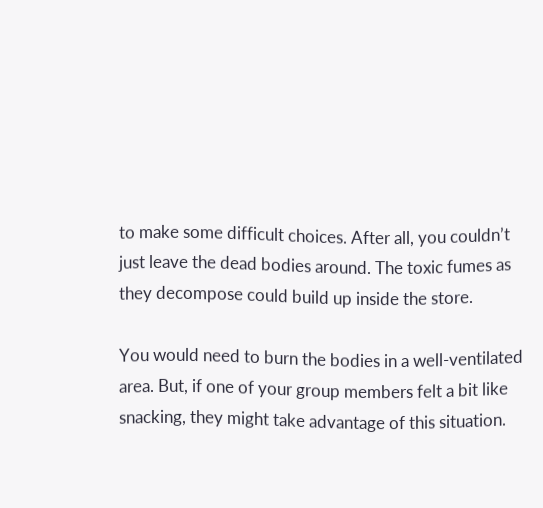to make some difficult choices. After all, you couldn’t just leave the dead bodies around. The toxic fumes as they decompose could build up inside the store.

You would need to burn the bodies in a well-ventilated area. But, if one of your group members felt a bit like snacking, they might take advantage of this situation.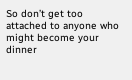So don’t get too attached to anyone who might become your dinner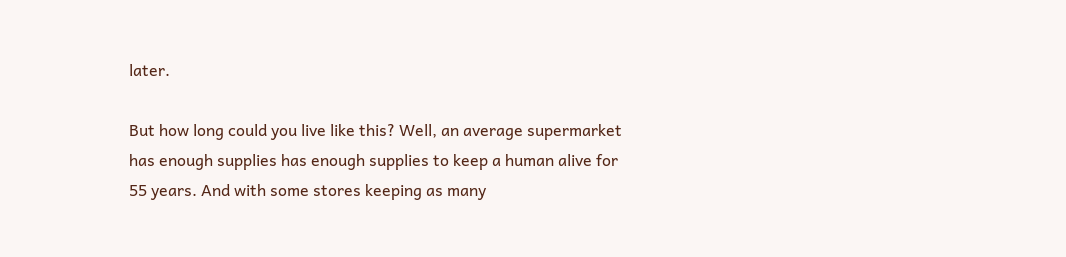later.

But how long could you live like this? Well, an average supermarket has enough supplies has enough supplies to keep a human alive for 55 years. And with some stores keeping as many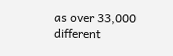as over 33,000 different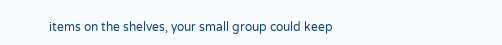items on the shelves, your small group could keep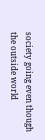society going even though the outside world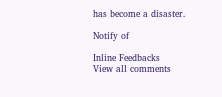has become a disaster.

Notify of

Inline Feedbacks
View all comments